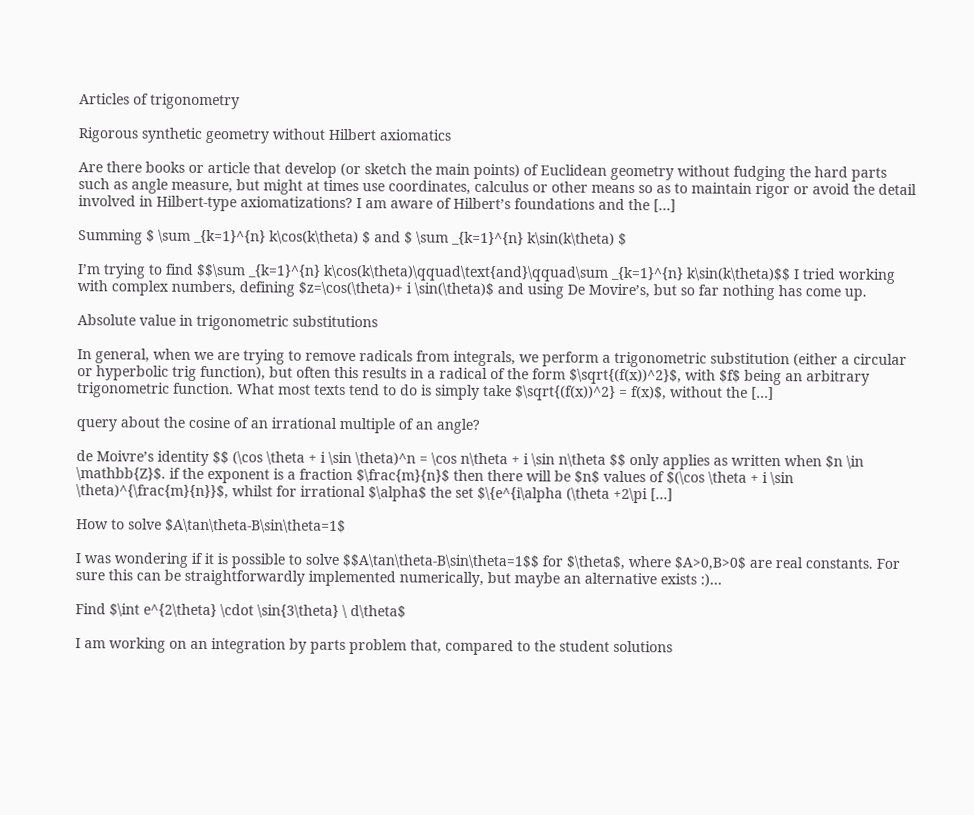Articles of trigonometry

Rigorous synthetic geometry without Hilbert axiomatics

Are there books or article that develop (or sketch the main points) of Euclidean geometry without fudging the hard parts such as angle measure, but might at times use coordinates, calculus or other means so as to maintain rigor or avoid the detail involved in Hilbert-type axiomatizations? I am aware of Hilbert’s foundations and the […]

Summing $ \sum _{k=1}^{n} k\cos(k\theta) $ and $ \sum _{k=1}^{n} k\sin(k\theta) $

I’m trying to find $$\sum _{k=1}^{n} k\cos(k\theta)\qquad\text{and}\qquad\sum _{k=1}^{n} k\sin(k\theta)$$ I tried working with complex numbers, defining $z=\cos(\theta)+ i \sin(\theta)$ and using De Movire’s, but so far nothing has come up.

Absolute value in trigonometric substitutions

In general, when we are trying to remove radicals from integrals, we perform a trigonometric substitution (either a circular or hyperbolic trig function), but often this results in a radical of the form $\sqrt{(f(x))^2}$, with $f$ being an arbitrary trigonometric function. What most texts tend to do is simply take $\sqrt{(f(x))^2} = f(x)$, without the […]

query about the cosine of an irrational multiple of an angle?

de Moivre’s identity $$ (\cos \theta + i \sin \theta)^n = \cos n\theta + i \sin n\theta $$ only applies as written when $n \in \mathbb{Z}$. if the exponent is a fraction $\frac{m}{n}$ then there will be $n$ values of $(\cos \theta + i \sin \theta)^{\frac{m}{n}}$, whilst for irrational $\alpha$ the set $\{e^{i\alpha (\theta +2\pi […]

How to solve $A\tan\theta-B\sin\theta=1$

I was wondering if it is possible to solve $$A\tan\theta-B\sin\theta=1$$ for $\theta$, where $A>0,B>0$ are real constants. For sure this can be straightforwardly implemented numerically, but maybe an alternative exists :)…

Find $\int e^{2\theta} \cdot \sin{3\theta} \ d\theta$

I am working on an integration by parts problem that, compared to the student solutions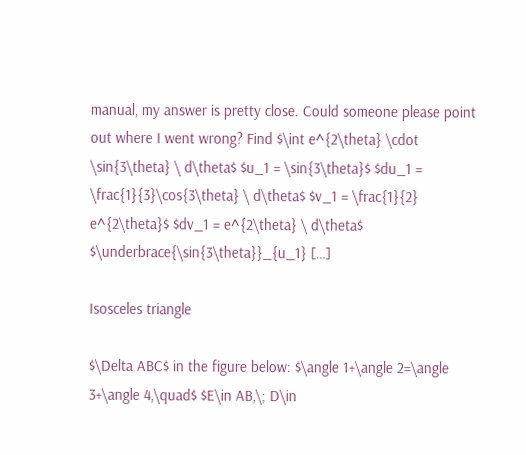manual, my answer is pretty close. Could someone please point out where I went wrong? Find $\int e^{2\theta} \cdot \sin{3\theta} \ d\theta$ $u_1 = \sin{3\theta}$ $du_1 = \frac{1}{3}\cos{3\theta} \ d\theta$ $v_1 = \frac{1}{2} e^{2\theta}$ $dv_1 = e^{2\theta} \ d\theta$ $\underbrace{\sin{3\theta}}_{u_1} […]

Isosceles triangle

$\Delta ABC$ in the figure below: $\angle 1+\angle 2=\angle 3+\angle 4,\quad$ $E\in AB,\; D\in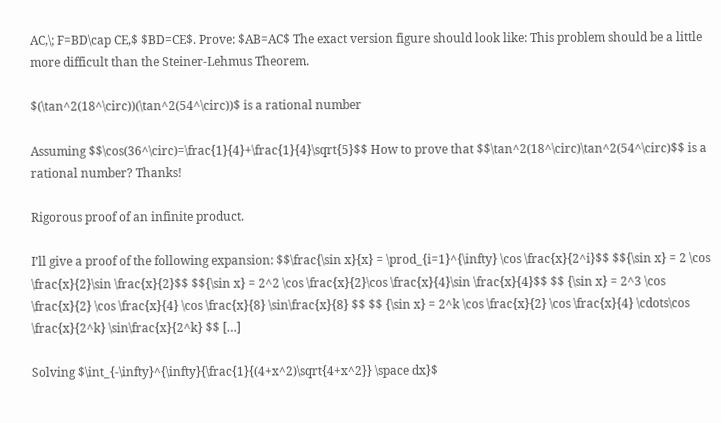AC,\; F=BD\cap CE,$ $BD=CE$. Prove: $AB=AC$ The exact version figure should look like: This problem should be a little more difficult than the Steiner-Lehmus Theorem.

$(\tan^2(18^\circ))(\tan^2(54^\circ))$ is a rational number

Assuming $$\cos(36^\circ)=\frac{1}{4}+\frac{1}{4}\sqrt{5}$$ How to prove that $$\tan^2(18^\circ)\tan^2(54^\circ)$$ is a rational number? Thanks!

Rigorous proof of an infinite product.

I’ll give a proof of the following expansion: $$\frac{\sin x}{x} = \prod_{i=1}^{\infty} \cos \frac{x}{2^i}$$ $${\sin x} = 2 \cos \frac{x}{2}\sin \frac{x}{2}$$ $${\sin x} = 2^2 \cos \frac{x}{2}\cos \frac{x}{4}\sin \frac{x}{4}$$ $$ {\sin x} = 2^3 \cos \frac{x}{2} \cos \frac{x}{4} \cos \frac{x}{8} \sin\frac{x}{8} $$ $$ {\sin x} = 2^k \cos \frac{x}{2} \cos \frac{x}{4} \cdots\cos \frac{x}{2^k} \sin\frac{x}{2^k} $$ […]

Solving $\int_{-\infty}^{\infty}{\frac{1}{(4+x^2)\sqrt{4+x^2}} \space dx}$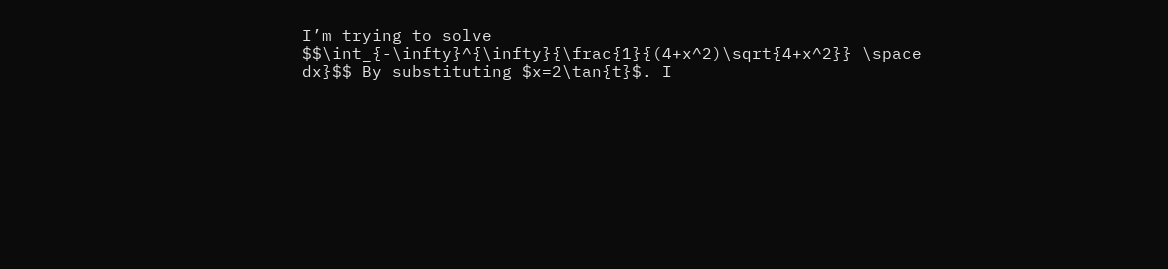I’m trying to solve $$\int_{-\infty}^{\infty}{\frac{1}{(4+x^2)\sqrt{4+x^2}} \space dx}$$ By substituting $x=2\tan{t}$. I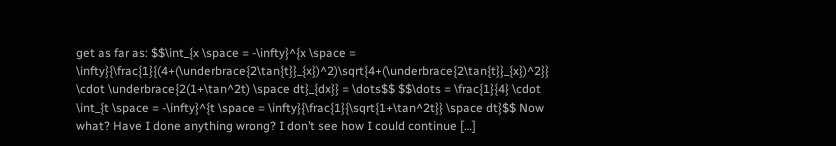get as far as: $$\int_{x \space = -\infty}^{x \space = \infty}{\frac{1}{(4+(\underbrace{2\tan{t}}_{x})^2)\sqrt{4+(\underbrace{2\tan{t}}_{x})^2}} \cdot \underbrace{2(1+\tan^2t) \space dt}_{dx}} = \dots$$ $$\dots = \frac{1}{4} \cdot \int_{t \space = -\infty}^{t \space = \infty}{\frac{1}{\sqrt{1+\tan^2t}} \space dt}$$ Now what? Have I done anything wrong? I don’t see how I could continue […]